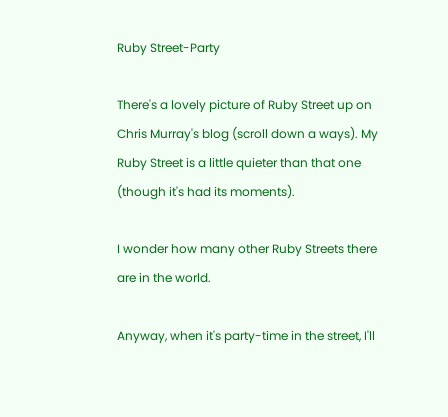Ruby Street-Party

There's a lovely picture of Ruby Street up on Chris Murray's blog (scroll down a ways). My Ruby Street is a little quieter than that one (though it's had its moments).

I wonder how many other Ruby Streets there are in the world.

Anyway, when it's party-time in the street, I'll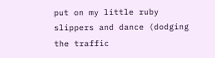put on my little ruby slippers and dance (dodging the traffic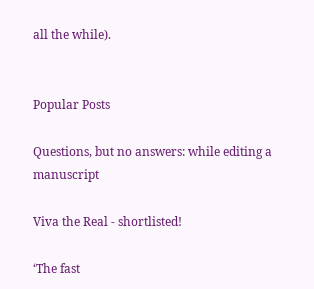all the while).


Popular Posts

Questions, but no answers: while editing a manuscript

Viva the Real - shortlisted!

‘The fast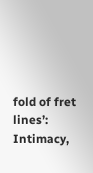fold of fret lines’: Intimacy,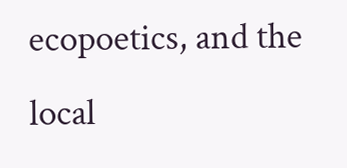ecopoetics, and the local